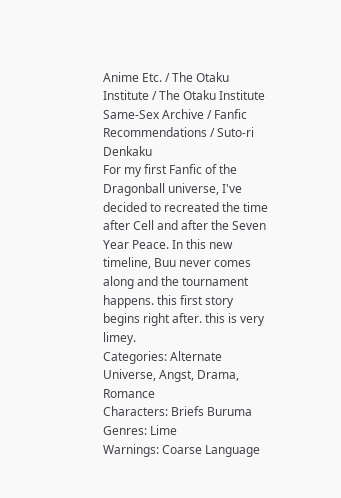Anime Etc. / The Otaku Institute / The Otaku Institute Same-Sex Archive / Fanfic Recommendations / Suto-ri Denkaku
For my first Fanfic of the Dragonball universe, I've decided to recreated the time after Cell and after the Seven Year Peace. In this new timeline, Buu never comes along and the tournament happens. this first story begins right after. this is very limey.
Categories: Alternate Universe, Angst, Drama, Romance
Characters: Briefs Buruma
Genres: Lime
Warnings: Coarse Language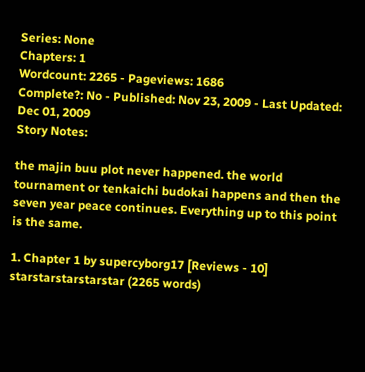Series: None
Chapters: 1
Wordcount: 2265 - Pageviews: 1686
Complete?: No - Published: Nov 23, 2009 - Last Updated: Dec 01, 2009
Story Notes:

the majin buu plot never happened. the world tournament or tenkaichi budokai happens and then the seven year peace continues. Everything up to this point is the same.

1. Chapter 1 by supercyborg17 [Reviews - 10] starstarstarstarstar (2265 words)